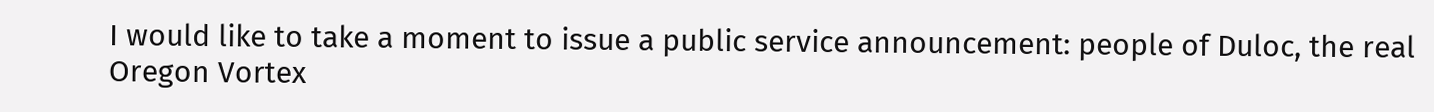I would like to take a moment to issue a public service announcement: people of Duloc, the real Oregon Vortex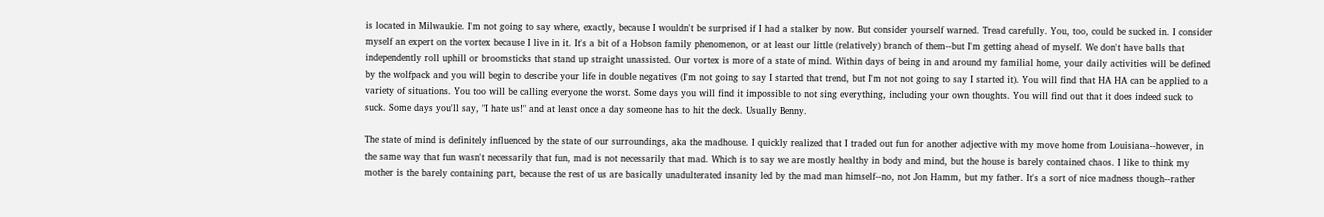is located in Milwaukie. I'm not going to say where, exactly, because I wouldn't be surprised if I had a stalker by now. But consider yourself warned. Tread carefully. You, too, could be sucked in. I consider myself an expert on the vortex because I live in it. It's a bit of a Hobson family phenomenon, or at least our little (relatively) branch of them--but I'm getting ahead of myself. We don't have balls that independently roll uphill or broomsticks that stand up straight unassisted. Our vortex is more of a state of mind. Within days of being in and around my familial home, your daily activities will be defined by the wolfpack and you will begin to describe your life in double negatives (I'm not going to say I started that trend, but I'm not not going to say I started it). You will find that HA HA can be applied to a variety of situations. You too will be calling everyone the worst. Some days you will find it impossible to not sing everything, including your own thoughts. You will find out that it does indeed suck to suck. Some days you'll say, "I hate us!" and at least once a day someone has to hit the deck. Usually Benny.

The state of mind is definitely influenced by the state of our surroundings, aka the madhouse. I quickly realized that I traded out fun for another adjective with my move home from Louisiana--however, in the same way that fun wasn't necessarily that fun, mad is not necessarily that mad. Which is to say we are mostly healthy in body and mind, but the house is barely contained chaos. I like to think my mother is the barely containing part, because the rest of us are basically unadulterated insanity led by the mad man himself--no, not Jon Hamm, but my father. It's a sort of nice madness though--rather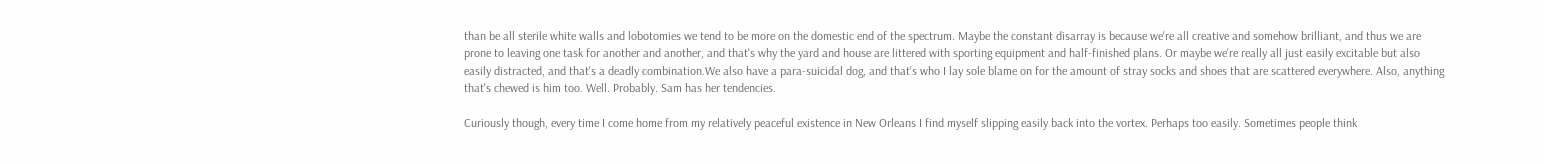than be all sterile white walls and lobotomies we tend to be more on the domestic end of the spectrum. Maybe the constant disarray is because we're all creative and somehow brilliant, and thus we are prone to leaving one task for another and another, and that's why the yard and house are littered with sporting equipment and half-finished plans. Or maybe we're really all just easily excitable but also easily distracted, and that's a deadly combination.We also have a para-suicidal dog, and that's who I lay sole blame on for the amount of stray socks and shoes that are scattered everywhere. Also, anything that's chewed is him too. Well. Probably. Sam has her tendencies.

Curiously though, every time I come home from my relatively peaceful existence in New Orleans I find myself slipping easily back into the vortex. Perhaps too easily. Sometimes people think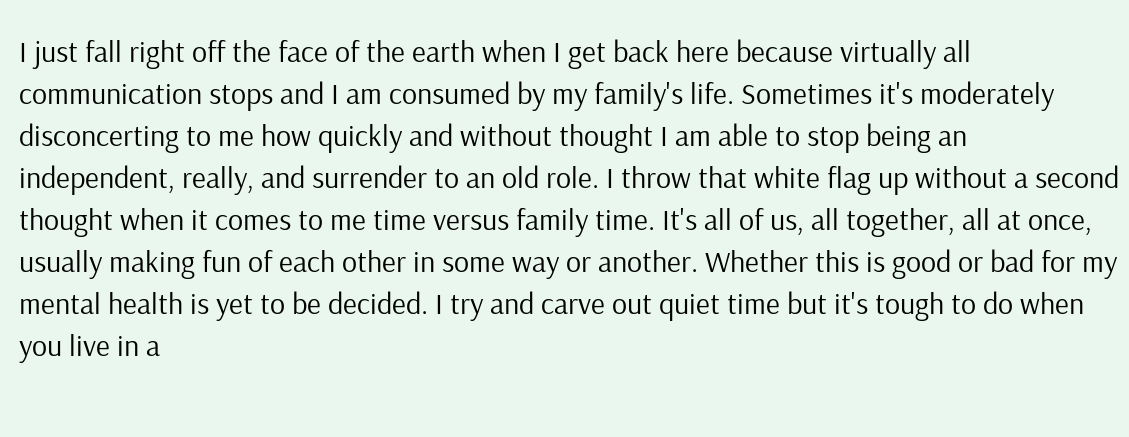I just fall right off the face of the earth when I get back here because virtually all communication stops and I am consumed by my family's life. Sometimes it's moderately disconcerting to me how quickly and without thought I am able to stop being an independent, really, and surrender to an old role. I throw that white flag up without a second thought when it comes to me time versus family time. It's all of us, all together, all at once, usually making fun of each other in some way or another. Whether this is good or bad for my mental health is yet to be decided. I try and carve out quiet time but it's tough to do when you live in a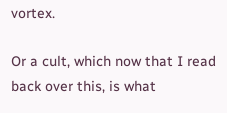vortex.

Or a cult, which now that I read back over this, is what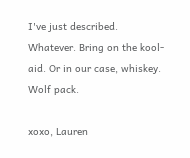I've just described. Whatever. Bring on the kool-aid. Or in our case, whiskey. Wolf pack.

xoxo, Lauren